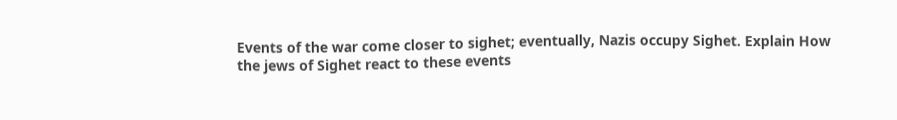Events of the war come closer to sighet; eventually, Nazis occupy Sighet. Explain How the jews of Sighet react to these events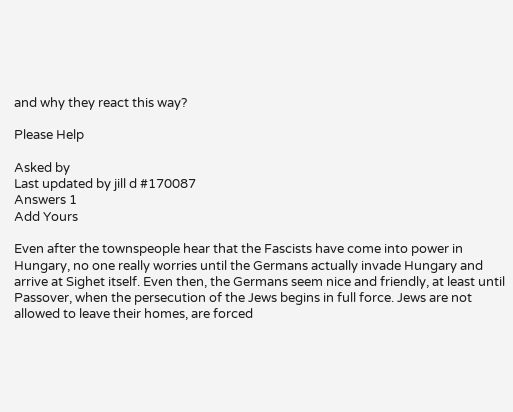and why they react this way?

Please Help

Asked by
Last updated by jill d #170087
Answers 1
Add Yours

Even after the townspeople hear that the Fascists have come into power in Hungary, no one really worries until the Germans actually invade Hungary and arrive at Sighet itself. Even then, the Germans seem nice and friendly, at least until Passover, when the persecution of the Jews begins in full force. Jews are not allowed to leave their homes, are forced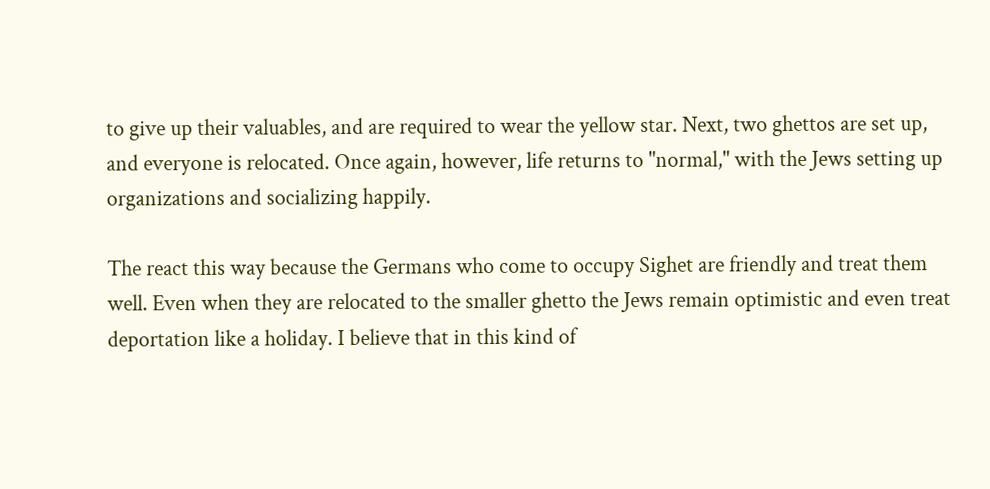to give up their valuables, and are required to wear the yellow star. Next, two ghettos are set up, and everyone is relocated. Once again, however, life returns to "normal," with the Jews setting up organizations and socializing happily.

The react this way because the Germans who come to occupy Sighet are friendly and treat them well. Even when they are relocated to the smaller ghetto the Jews remain optimistic and even treat deportation like a holiday. I believe that in this kind of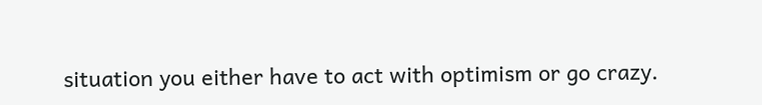situation you either have to act with optimism or go crazy.